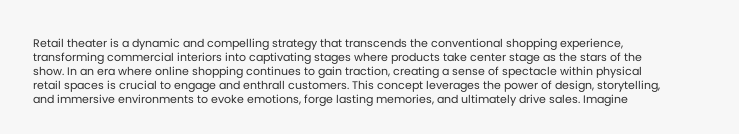Retail theater is a dynamic and compelling strategy that transcends the conventional shopping experience, transforming commercial interiors into captivating stages where products take center stage as the stars of the show. In an era where online shopping continues to gain traction, creating a sense of spectacle within physical retail spaces is crucial to engage and enthrall customers. This concept leverages the power of design, storytelling, and immersive environments to evoke emotions, forge lasting memories, and ultimately drive sales. Imagine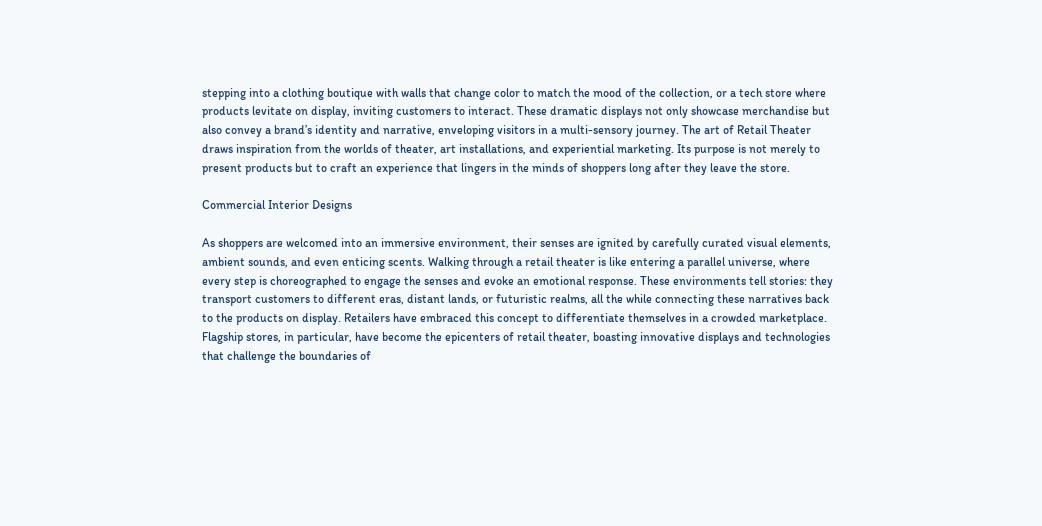stepping into a clothing boutique with walls that change color to match the mood of the collection, or a tech store where products levitate on display, inviting customers to interact. These dramatic displays not only showcase merchandise but also convey a brand’s identity and narrative, enveloping visitors in a multi-sensory journey. The art of Retail Theater draws inspiration from the worlds of theater, art installations, and experiential marketing. Its purpose is not merely to present products but to craft an experience that lingers in the minds of shoppers long after they leave the store.

Commercial Interior Designs

As shoppers are welcomed into an immersive environment, their senses are ignited by carefully curated visual elements, ambient sounds, and even enticing scents. Walking through a retail theater is like entering a parallel universe, where every step is choreographed to engage the senses and evoke an emotional response. These environments tell stories: they transport customers to different eras, distant lands, or futuristic realms, all the while connecting these narratives back to the products on display. Retailers have embraced this concept to differentiate themselves in a crowded marketplace. Flagship stores, in particular, have become the epicenters of retail theater, boasting innovative displays and technologies that challenge the boundaries of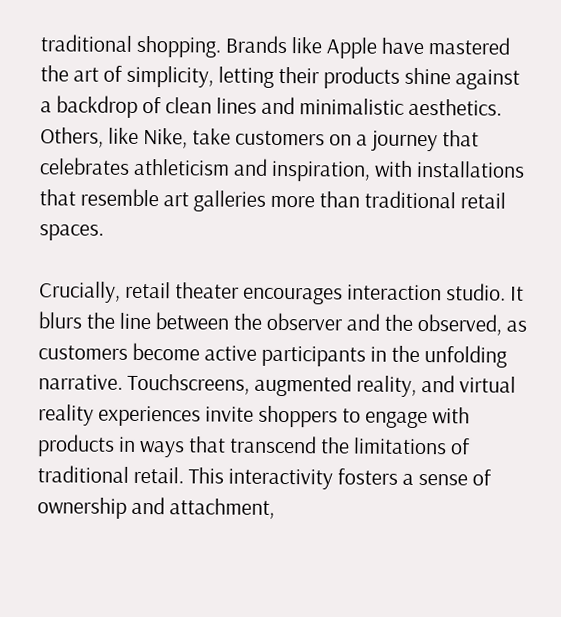traditional shopping. Brands like Apple have mastered the art of simplicity, letting their products shine against a backdrop of clean lines and minimalistic aesthetics. Others, like Nike, take customers on a journey that celebrates athleticism and inspiration, with installations that resemble art galleries more than traditional retail spaces.

Crucially, retail theater encourages interaction studio. It blurs the line between the observer and the observed, as customers become active participants in the unfolding narrative. Touchscreens, augmented reality, and virtual reality experiences invite shoppers to engage with products in ways that transcend the limitations of traditional retail. This interactivity fosters a sense of ownership and attachment,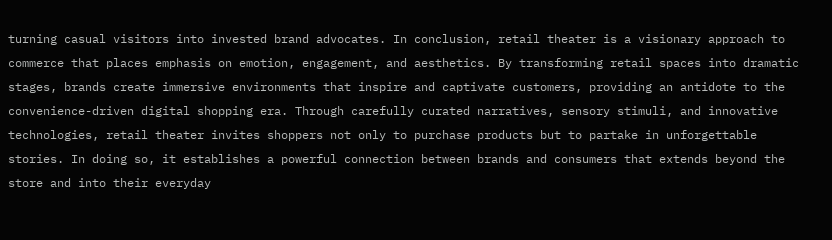turning casual visitors into invested brand advocates. In conclusion, retail theater is a visionary approach to commerce that places emphasis on emotion, engagement, and aesthetics. By transforming retail spaces into dramatic stages, brands create immersive environments that inspire and captivate customers, providing an antidote to the convenience-driven digital shopping era. Through carefully curated narratives, sensory stimuli, and innovative technologies, retail theater invites shoppers not only to purchase products but to partake in unforgettable stories. In doing so, it establishes a powerful connection between brands and consumers that extends beyond the store and into their everyday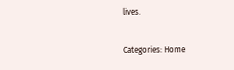lives.

Categories: Home